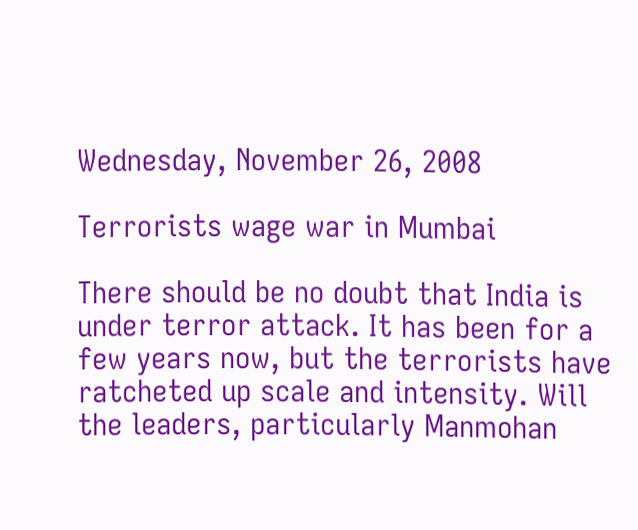Wednesday, November 26, 2008

Terrorists wage war in Mumbai

There should be no doubt that India is under terror attack. It has been for a few years now, but the terrorists have ratcheted up scale and intensity. Will the leaders, particularly Manmohan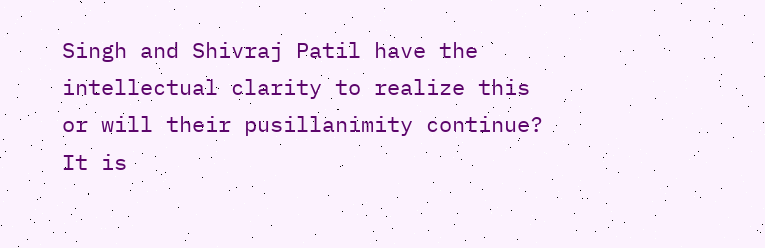Singh and Shivraj Patil have the intellectual clarity to realize this or will their pusillanimity continue? It is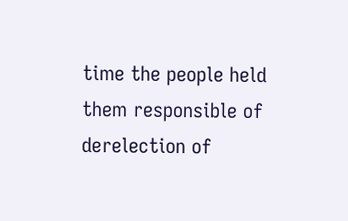time the people held them responsible of derelection of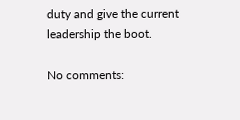duty and give the current leadership the boot.

No comments: